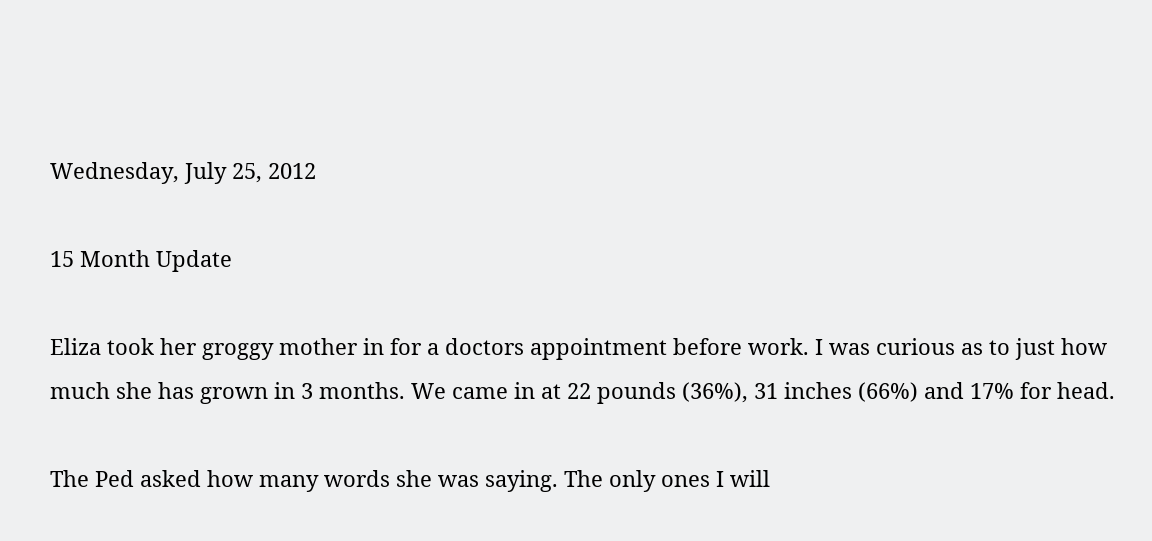Wednesday, July 25, 2012

15 Month Update

Eliza took her groggy mother in for a doctors appointment before work. I was curious as to just how much she has grown in 3 months. We came in at 22 pounds (36%), 31 inches (66%) and 17% for head.

The Ped asked how many words she was saying. The only ones I will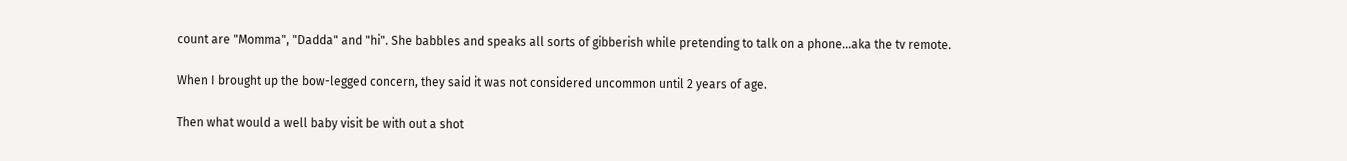count are "Momma", "Dadda" and "hi". She babbles and speaks all sorts of gibberish while pretending to talk on a phone...aka the tv remote.

When I brought up the bow-legged concern, they said it was not considered uncommon until 2 years of age.

Then what would a well baby visit be with out a shot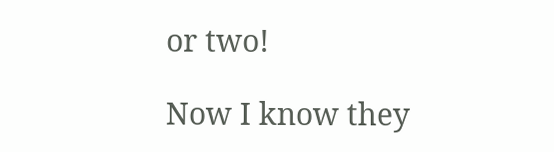or two!

Now I know they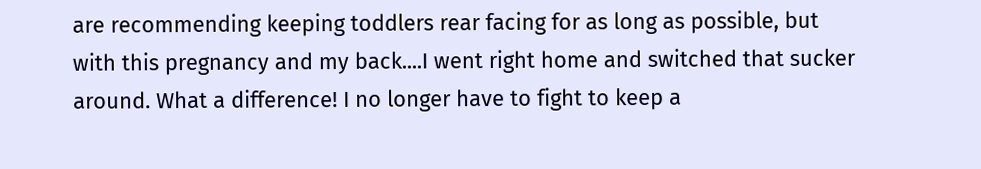are recommending keeping toddlers rear facing for as long as possible, but with this pregnancy and my back....I went right home and switched that sucker around. What a difference! I no longer have to fight to keep a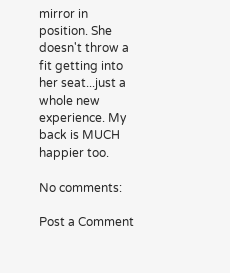mirror in position. She doesn't throw a fit getting into her seat...just a whole new experience. My back is MUCH happier too.

No comments:

Post a Comment